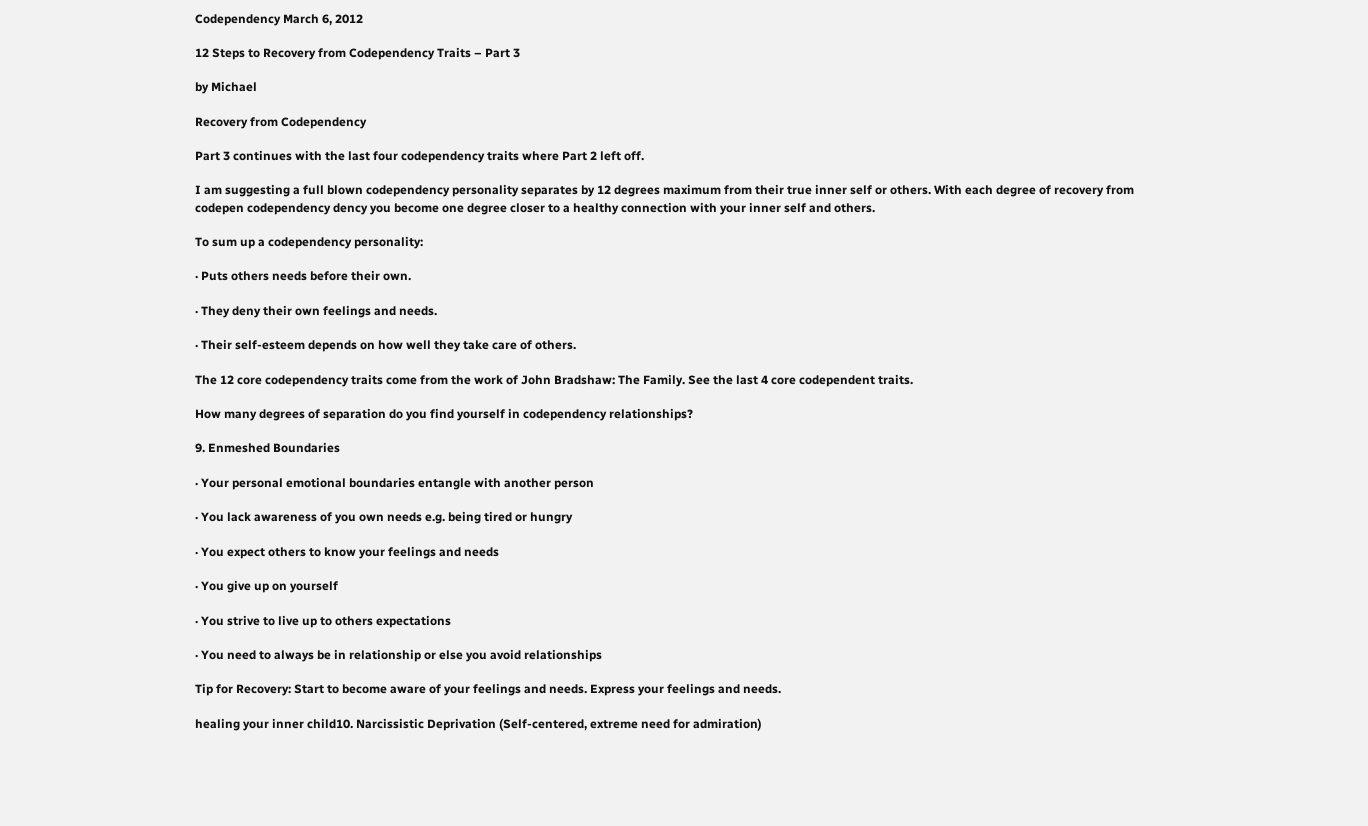Codependency March 6, 2012

12 Steps to Recovery from Codependency Traits – Part 3

by Michael

Recovery from Codependency

Part 3 continues with the last four codependency traits where Part 2 left off.

I am suggesting a full blown codependency personality separates by 12 degrees maximum from their true inner self or others. With each degree of recovery from codepen codependency dency you become one degree closer to a healthy connection with your inner self and others.

To sum up a codependency personality:

· Puts others needs before their own.

· They deny their own feelings and needs.

· Their self-esteem depends on how well they take care of others.

The 12 core codependency traits come from the work of John Bradshaw: The Family. See the last 4 core codependent traits.

How many degrees of separation do you find yourself in codependency relationships?

9. Enmeshed Boundaries

· Your personal emotional boundaries entangle with another person

· You lack awareness of you own needs e.g. being tired or hungry

· You expect others to know your feelings and needs

· You give up on yourself

· You strive to live up to others expectations

· You need to always be in relationship or else you avoid relationships

Tip for Recovery: Start to become aware of your feelings and needs. Express your feelings and needs.

healing your inner child10. Narcissistic Deprivation (Self-centered, extreme need for admiration)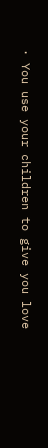· You use your children to give you love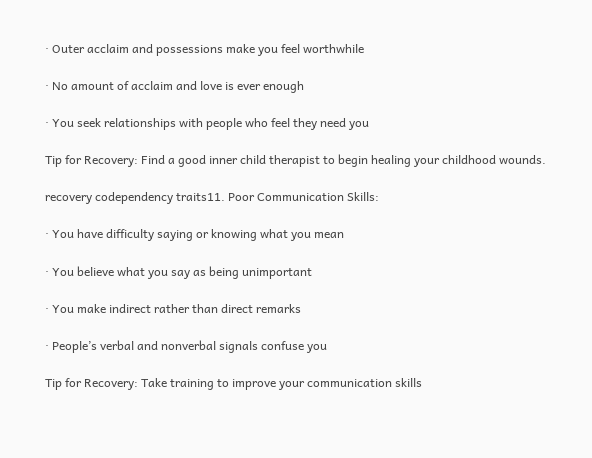· Outer acclaim and possessions make you feel worthwhile

· No amount of acclaim and love is ever enough

· You seek relationships with people who feel they need you

Tip for Recovery: Find a good inner child therapist to begin healing your childhood wounds.

recovery codependency traits11. Poor Communication Skills:

· You have difficulty saying or knowing what you mean

· You believe what you say as being unimportant

· You make indirect rather than direct remarks

· People’s verbal and nonverbal signals confuse you

Tip for Recovery: Take training to improve your communication skills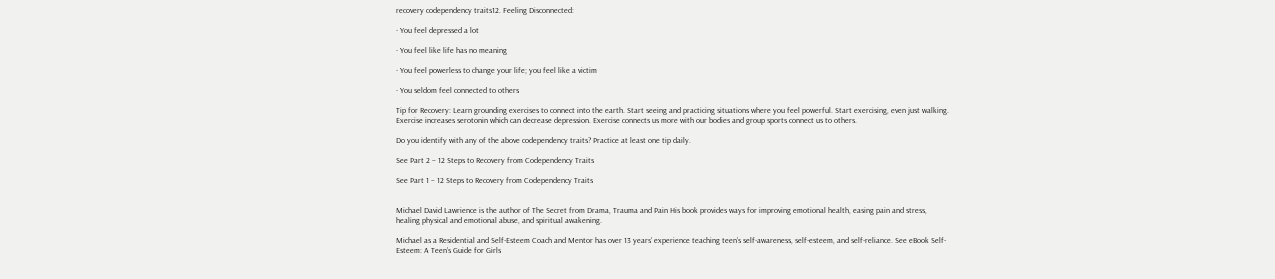recovery codependency traits12. Feeling Disconnected:

· You feel depressed a lot

· You feel like life has no meaning

· You feel powerless to change your life; you feel like a victim

· You seldom feel connected to others

Tip for Recovery: Learn grounding exercises to connect into the earth. Start seeing and practicing situations where you feel powerful. Start exercising, even just walking. Exercise increases serotonin which can decrease depression. Exercise connects us more with our bodies and group sports connect us to others.

Do you identify with any of the above codependency traits? Practice at least one tip daily.

See Part 2 – 12 Steps to Recovery from Codependency Traits

See Part 1 – 12 Steps to Recovery from Codependency Traits


Michael David Lawrience is the author of The Secret from Drama, Trauma and Pain His book provides ways for improving emotional health, easing pain and stress, healing physical and emotional abuse, and spiritual awakening.

Michael as a Residential and Self-Esteem Coach and Mentor has over 13 years’ experience teaching teen’s self-awareness, self-esteem, and self-reliance. See eBook Self-Esteem: A Teen’s Guide for Girls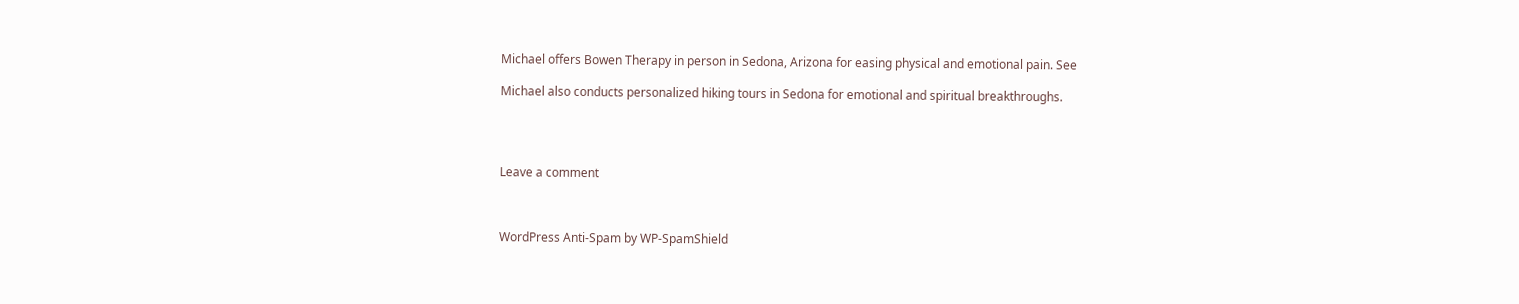Michael offers Bowen Therapy in person in Sedona, Arizona for easing physical and emotional pain. See

Michael also conducts personalized hiking tours in Sedona for emotional and spiritual breakthroughs.




Leave a comment



WordPress Anti-Spam by WP-SpamShield